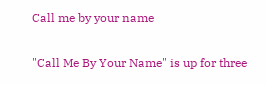Call me by your name

"Call Me By Your Name" is up for three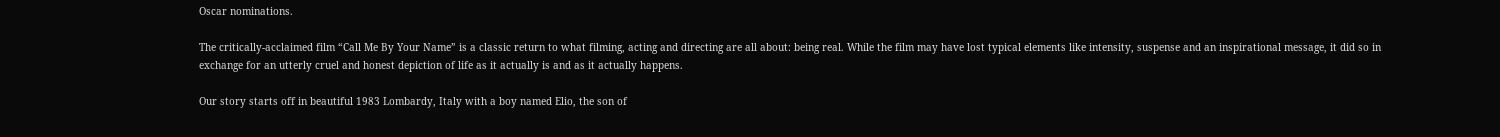Oscar nominations.

The critically-acclaimed film “Call Me By Your Name” is a classic return to what filming, acting and directing are all about: being real. While the film may have lost typical elements like intensity, suspense and an inspirational message, it did so in exchange for an utterly cruel and honest depiction of life as it actually is and as it actually happens.

Our story starts off in beautiful 1983 Lombardy, Italy with a boy named Elio, the son of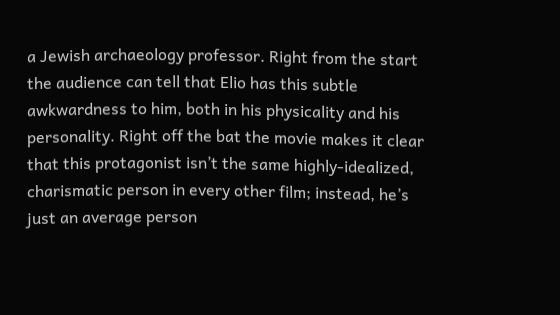a Jewish archaeology professor. Right from the start the audience can tell that Elio has this subtle awkwardness to him, both in his physicality and his personality. Right off the bat the movie makes it clear that this protagonist isn’t the same highly-idealized, charismatic person in every other film; instead, he’s just an average person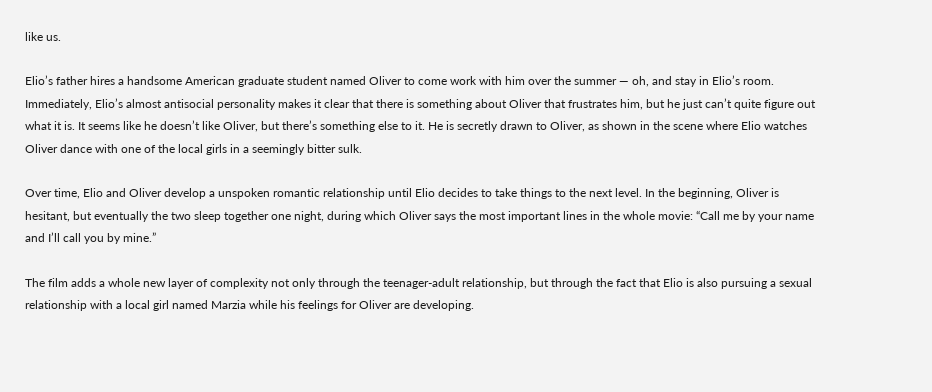like us.

Elio’s father hires a handsome American graduate student named Oliver to come work with him over the summer — oh, and stay in Elio’s room. Immediately, Elio’s almost antisocial personality makes it clear that there is something about Oliver that frustrates him, but he just can’t quite figure out what it is. It seems like he doesn’t like Oliver, but there’s something else to it. He is secretly drawn to Oliver, as shown in the scene where Elio watches Oliver dance with one of the local girls in a seemingly bitter sulk.

Over time, Elio and Oliver develop a unspoken romantic relationship until Elio decides to take things to the next level. In the beginning, Oliver is hesitant, but eventually the two sleep together one night, during which Oliver says the most important lines in the whole movie: “Call me by your name and I’ll call you by mine.”

The film adds a whole new layer of complexity not only through the teenager-adult relationship, but through the fact that Elio is also pursuing a sexual relationship with a local girl named Marzia while his feelings for Oliver are developing.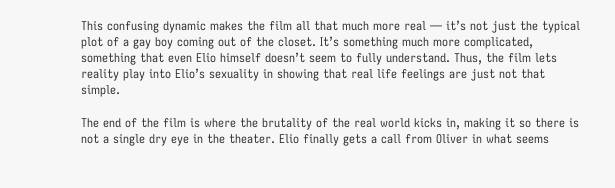This confusing dynamic makes the film all that much more real — it’s not just the typical plot of a gay boy coming out of the closet. It’s something much more complicated, something that even Elio himself doesn’t seem to fully understand. Thus, the film lets reality play into Elio’s sexuality in showing that real life feelings are just not that simple.

The end of the film is where the brutality of the real world kicks in, making it so there is not a single dry eye in the theater. Elio finally gets a call from Oliver in what seems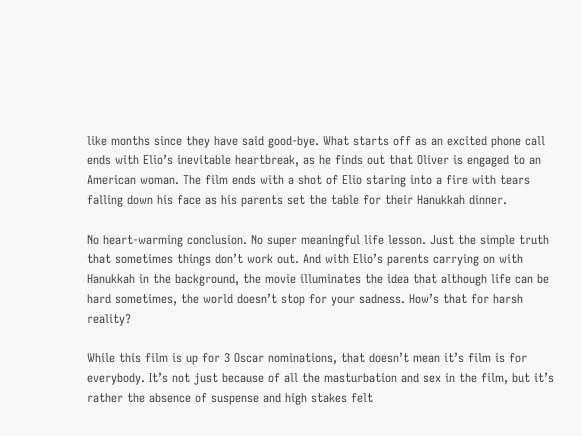like months since they have said good-bye. What starts off as an excited phone call ends with Elio’s inevitable heartbreak, as he finds out that Oliver is engaged to an American woman. The film ends with a shot of Elio staring into a fire with tears falling down his face as his parents set the table for their Hanukkah dinner.

No heart-warming conclusion. No super meaningful life lesson. Just the simple truth that sometimes things don’t work out. And with Elio’s parents carrying on with Hanukkah in the background, the movie illuminates the idea that although life can be hard sometimes, the world doesn’t stop for your sadness. How’s that for harsh reality?

While this film is up for 3 Oscar nominations, that doesn’t mean it’s film is for everybody. It’s not just because of all the masturbation and sex in the film, but it’s rather the absence of suspense and high stakes felt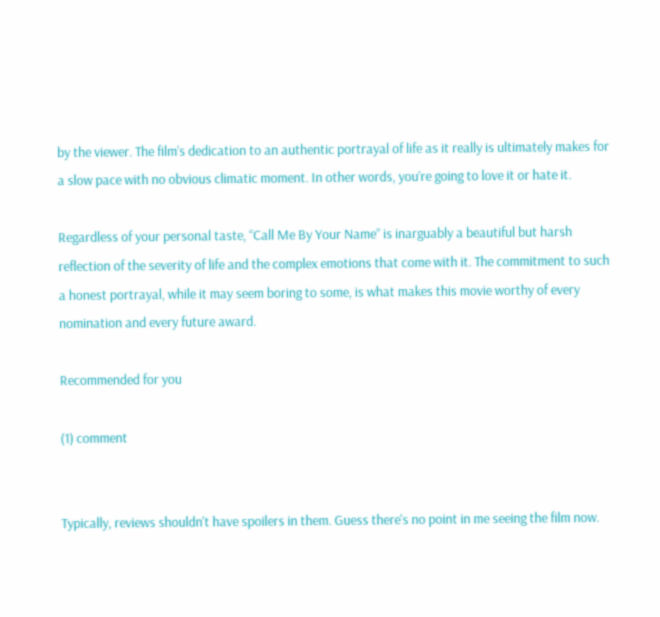by the viewer. The film’s dedication to an authentic portrayal of life as it really is ultimately makes for a slow pace with no obvious climatic moment. In other words, you’re going to love it or hate it.

Regardless of your personal taste, “Call Me By Your Name” is inarguably a beautiful but harsh reflection of the severity of life and the complex emotions that come with it. The commitment to such a honest portrayal, while it may seem boring to some, is what makes this movie worthy of every nomination and every future award.

Recommended for you

(1) comment


Typically, reviews shouldn't have spoilers in them. Guess there's no point in me seeing the film now.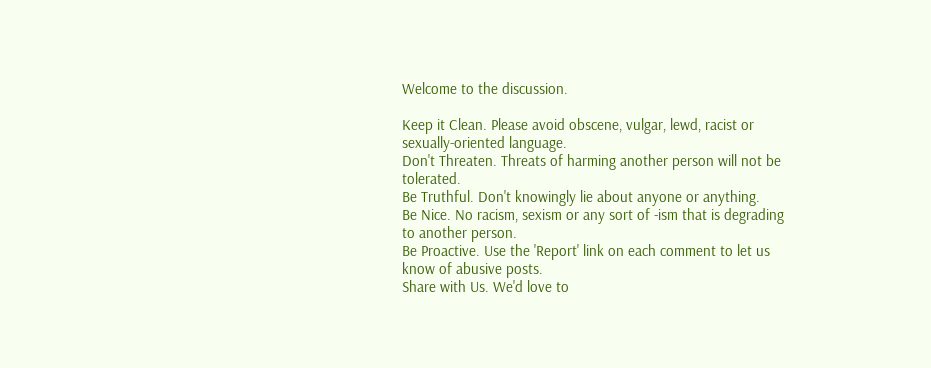Welcome to the discussion.

Keep it Clean. Please avoid obscene, vulgar, lewd, racist or sexually-oriented language.
Don't Threaten. Threats of harming another person will not be tolerated.
Be Truthful. Don't knowingly lie about anyone or anything.
Be Nice. No racism, sexism or any sort of -ism that is degrading to another person.
Be Proactive. Use the 'Report' link on each comment to let us know of abusive posts.
Share with Us. We'd love to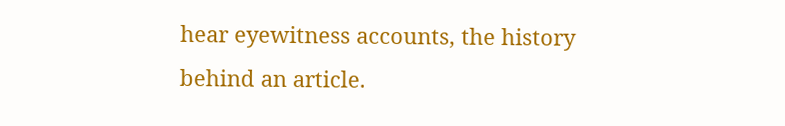hear eyewitness accounts, the history behind an article.